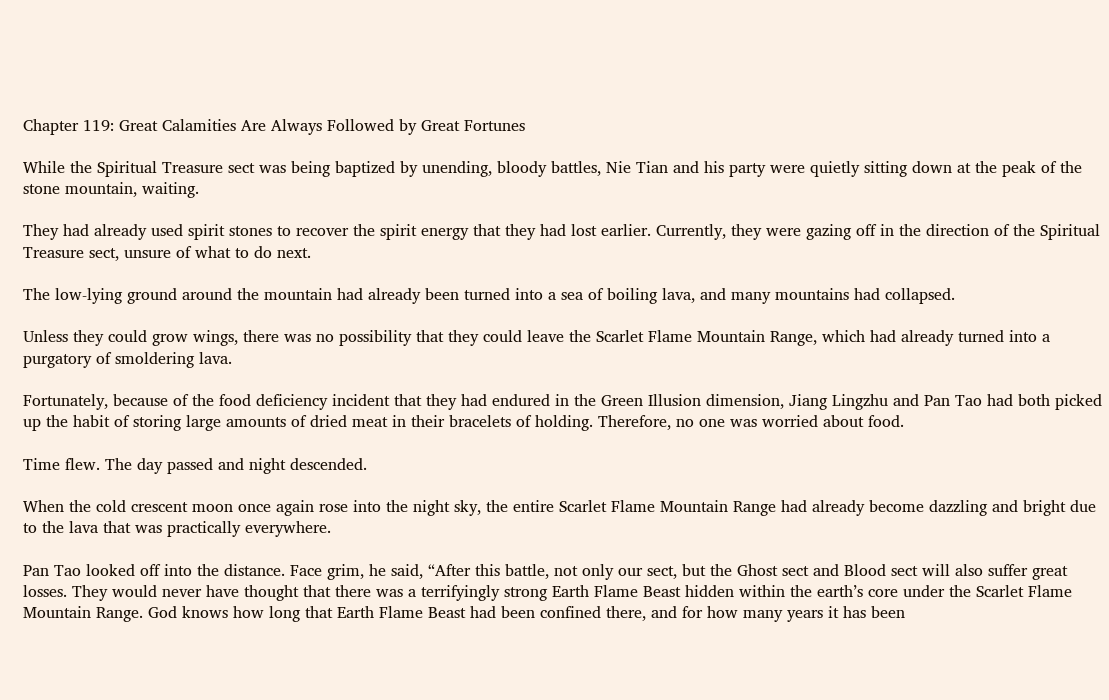Chapter 119: Great Calamities Are Always Followed by Great Fortunes

While the Spiritual Treasure sect was being baptized by unending, bloody battles, Nie Tian and his party were quietly sitting down at the peak of the stone mountain, waiting.

They had already used spirit stones to recover the spirit energy that they had lost earlier. Currently, they were gazing off in the direction of the Spiritual Treasure sect, unsure of what to do next.

The low-lying ground around the mountain had already been turned into a sea of boiling lava, and many mountains had collapsed.

Unless they could grow wings, there was no possibility that they could leave the Scarlet Flame Mountain Range, which had already turned into a purgatory of smoldering lava.

Fortunately, because of the food deficiency incident that they had endured in the Green Illusion dimension, Jiang Lingzhu and Pan Tao had both picked up the habit of storing large amounts of dried meat in their bracelets of holding. Therefore, no one was worried about food.

Time flew. The day passed and night descended.

When the cold crescent moon once again rose into the night sky, the entire Scarlet Flame Mountain Range had already become dazzling and bright due to the lava that was practically everywhere.

Pan Tao looked off into the distance. Face grim, he said, “After this battle, not only our sect, but the Ghost sect and Blood sect will also suffer great losses. They would never have thought that there was a terrifyingly strong Earth Flame Beast hidden within the earth’s core under the Scarlet Flame Mountain Range. God knows how long that Earth Flame Beast had been confined there, and for how many years it has been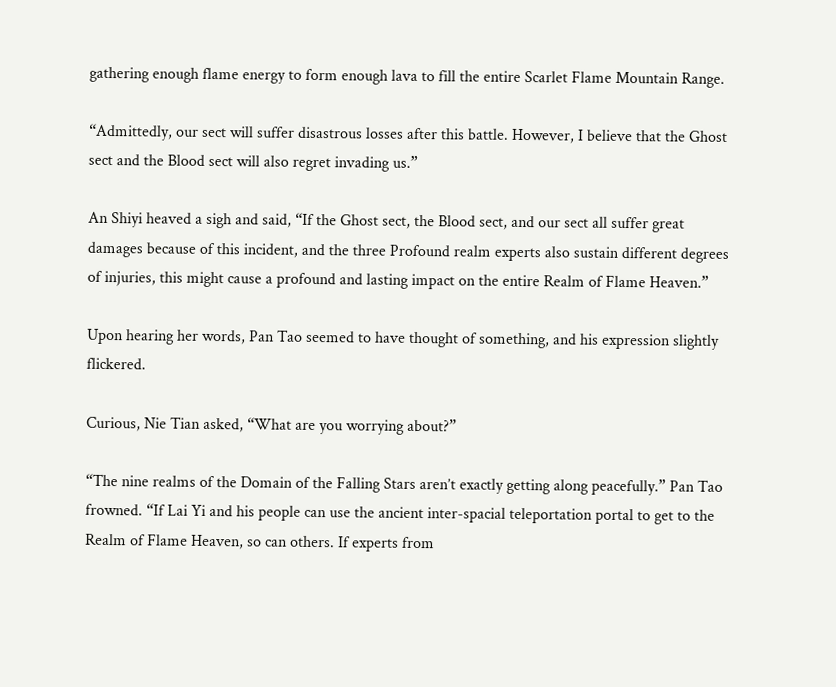gathering enough flame energy to form enough lava to fill the entire Scarlet Flame Mountain Range.

“Admittedly, our sect will suffer disastrous losses after this battle. However, I believe that the Ghost sect and the Blood sect will also regret invading us.”

An Shiyi heaved a sigh and said, “If the Ghost sect, the Blood sect, and our sect all suffer great damages because of this incident, and the three Profound realm experts also sustain different degrees of injuries, this might cause a profound and lasting impact on the entire Realm of Flame Heaven.”

Upon hearing her words, Pan Tao seemed to have thought of something, and his expression slightly flickered.

Curious, Nie Tian asked, “What are you worrying about?”

“The nine realms of the Domain of the Falling Stars aren’t exactly getting along peacefully.” Pan Tao frowned. “If Lai Yi and his people can use the ancient inter-spacial teleportation portal to get to the Realm of Flame Heaven, so can others. If experts from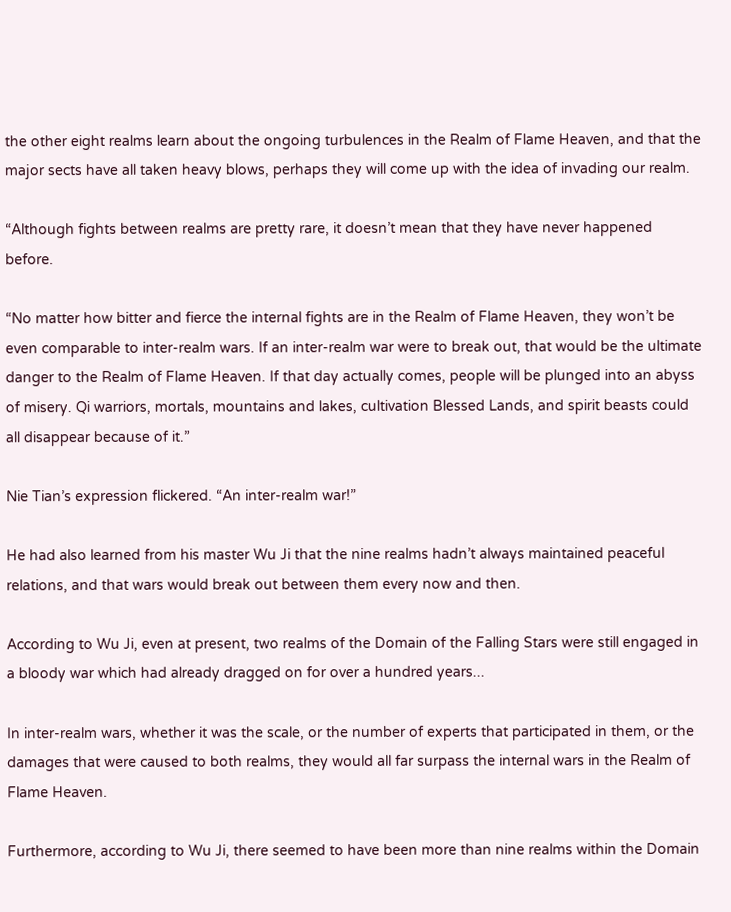the other eight realms learn about the ongoing turbulences in the Realm of Flame Heaven, and that the major sects have all taken heavy blows, perhaps they will come up with the idea of invading our realm.

“Although fights between realms are pretty rare, it doesn’t mean that they have never happened before.

“No matter how bitter and fierce the internal fights are in the Realm of Flame Heaven, they won’t be even comparable to inter-realm wars. If an inter-realm war were to break out, that would be the ultimate danger to the Realm of Flame Heaven. If that day actually comes, people will be plunged into an abyss of misery. Qi warriors, mortals, mountains and lakes, cultivation Blessed Lands, and spirit beasts could all disappear because of it.”

Nie Tian’s expression flickered. “An inter-realm war!”

He had also learned from his master Wu Ji that the nine realms hadn’t always maintained peaceful relations, and that wars would break out between them every now and then.

According to Wu Ji, even at present, two realms of the Domain of the Falling Stars were still engaged in a bloody war which had already dragged on for over a hundred years...

In inter-realm wars, whether it was the scale, or the number of experts that participated in them, or the damages that were caused to both realms, they would all far surpass the internal wars in the Realm of Flame Heaven.

Furthermore, according to Wu Ji, there seemed to have been more than nine realms within the Domain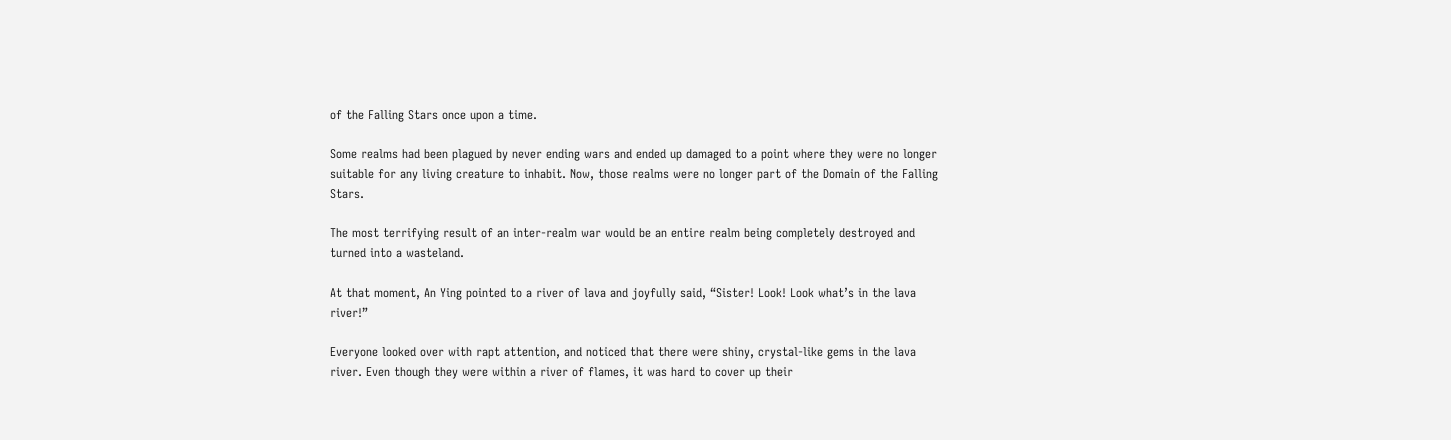of the Falling Stars once upon a time.

Some realms had been plagued by never ending wars and ended up damaged to a point where they were no longer suitable for any living creature to inhabit. Now, those realms were no longer part of the Domain of the Falling Stars.

The most terrifying result of an inter-realm war would be an entire realm being completely destroyed and turned into a wasteland.

At that moment, An Ying pointed to a river of lava and joyfully said, “Sister! Look! Look what’s in the lava river!”

Everyone looked over with rapt attention, and noticed that there were shiny, crystal-like gems in the lava river. Even though they were within a river of flames, it was hard to cover up their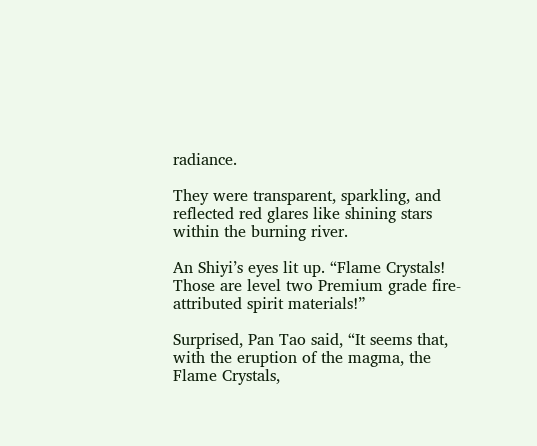radiance.

They were transparent, sparkling, and reflected red glares like shining stars within the burning river.

An Shiyi’s eyes lit up. “Flame Crystals! Those are level two Premium grade fire-attributed spirit materials!”

Surprised, Pan Tao said, “It seems that, with the eruption of the magma, the Flame Crystals,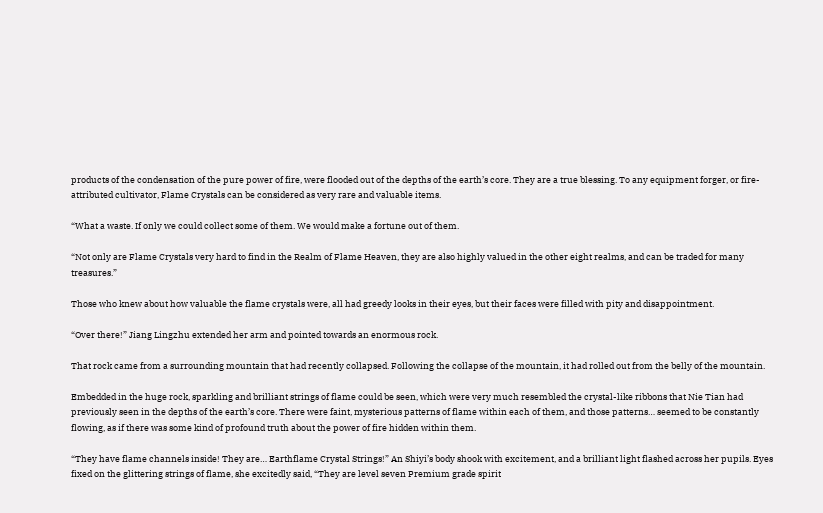products of the condensation of the pure power of fire, were flooded out of the depths of the earth’s core. They are a true blessing. To any equipment forger, or fire-attributed cultivator, Flame Crystals can be considered as very rare and valuable items.

“What a waste. If only we could collect some of them. We would make a fortune out of them.

“Not only are Flame Crystals very hard to find in the Realm of Flame Heaven, they are also highly valued in the other eight realms, and can be traded for many treasures.”

Those who knew about how valuable the flame crystals were, all had greedy looks in their eyes, but their faces were filled with pity and disappointment.

“Over there!” Jiang Lingzhu extended her arm and pointed towards an enormous rock.

That rock came from a surrounding mountain that had recently collapsed. Following the collapse of the mountain, it had rolled out from the belly of the mountain.

Embedded in the huge rock, sparkling and brilliant strings of flame could be seen, which were very much resembled the crystal-like ribbons that Nie Tian had previously seen in the depths of the earth’s core. There were faint, mysterious patterns of flame within each of them, and those patterns… seemed to be constantly flowing, as if there was some kind of profound truth about the power of fire hidden within them.

“They have flame channels inside! They are… Earthflame Crystal Strings!” An Shiyi’s body shook with excitement, and a brilliant light flashed across her pupils. Eyes fixed on the glittering strings of flame, she excitedly said, “They are level seven Premium grade spirit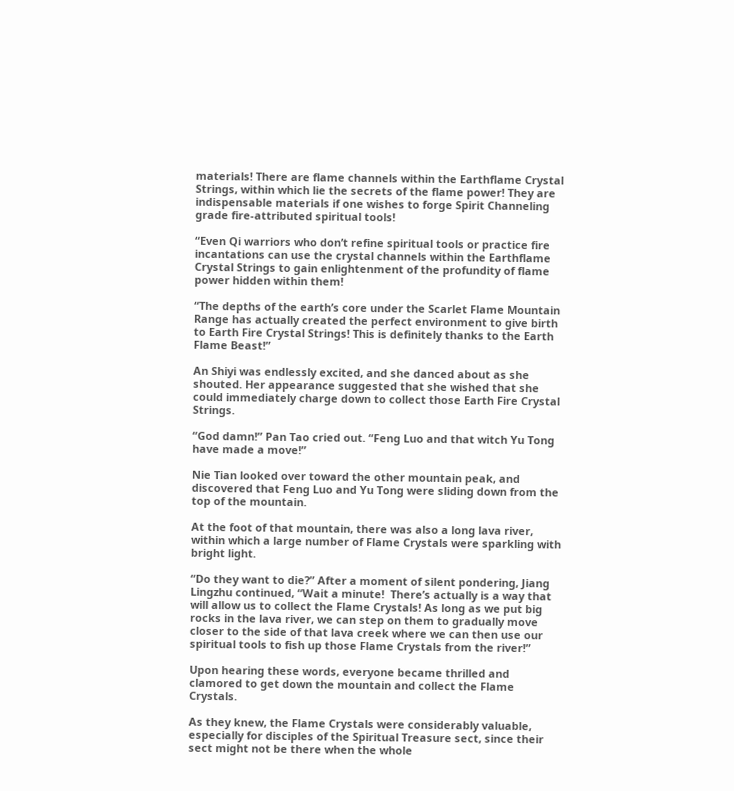materials! There are flame channels within the Earthflame Crystal Strings, within which lie the secrets of the flame power! They are indispensable materials if one wishes to forge Spirit Channeling grade fire-attributed spiritual tools!

“Even Qi warriors who don’t refine spiritual tools or practice fire incantations can use the crystal channels within the Earthflame Crystal Strings to gain enlightenment of the profundity of flame power hidden within them!

“The depths of the earth’s core under the Scarlet Flame Mountain Range has actually created the perfect environment to give birth to Earth Fire Crystal Strings! This is definitely thanks to the Earth Flame Beast!”

An Shiyi was endlessly excited, and she danced about as she shouted. Her appearance suggested that she wished that she could immediately charge down to collect those Earth Fire Crystal Strings.

“God damn!” Pan Tao cried out. “Feng Luo and that witch Yu Tong have made a move!”

Nie Tian looked over toward the other mountain peak, and discovered that Feng Luo and Yu Tong were sliding down from the top of the mountain.

At the foot of that mountain, there was also a long lava river, within which a large number of Flame Crystals were sparkling with bright light.

“Do they want to die?” After a moment of silent pondering, Jiang Lingzhu continued, “Wait a minute!  There’s actually is a way that will allow us to collect the Flame Crystals! As long as we put big rocks in the lava river, we can step on them to gradually move closer to the side of that lava creek where we can then use our spiritual tools to fish up those Flame Crystals from the river!”

Upon hearing these words, everyone became thrilled and clamored to get down the mountain and collect the Flame Crystals.

As they knew, the Flame Crystals were considerably valuable, especially for disciples of the Spiritual Treasure sect, since their sect might not be there when the whole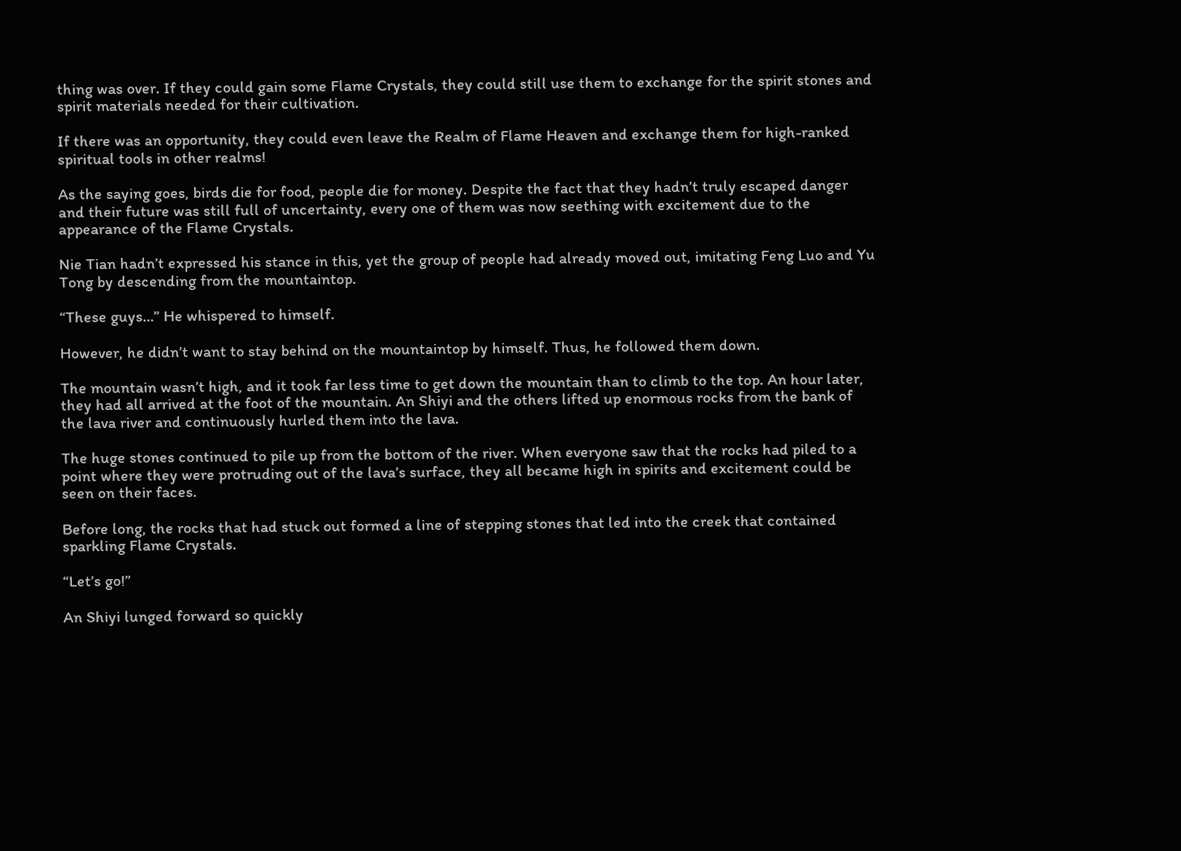thing was over. If they could gain some Flame Crystals, they could still use them to exchange for the spirit stones and spirit materials needed for their cultivation.

If there was an opportunity, they could even leave the Realm of Flame Heaven and exchange them for high-ranked spiritual tools in other realms!

As the saying goes, birds die for food, people die for money. Despite the fact that they hadn’t truly escaped danger and their future was still full of uncertainty, every one of them was now seething with excitement due to the appearance of the Flame Crystals.

Nie Tian hadn’t expressed his stance in this, yet the group of people had already moved out, imitating Feng Luo and Yu Tong by descending from the mountaintop.

“These guys…” He whispered to himself.

However, he didn’t want to stay behind on the mountaintop by himself. Thus, he followed them down.

The mountain wasn’t high, and it took far less time to get down the mountain than to climb to the top. An hour later, they had all arrived at the foot of the mountain. An Shiyi and the others lifted up enormous rocks from the bank of the lava river and continuously hurled them into the lava.

The huge stones continued to pile up from the bottom of the river. When everyone saw that the rocks had piled to a point where they were protruding out of the lava’s surface, they all became high in spirits and excitement could be seen on their faces.

Before long, the rocks that had stuck out formed a line of stepping stones that led into the creek that contained sparkling Flame Crystals.

“Let’s go!”

An Shiyi lunged forward so quickly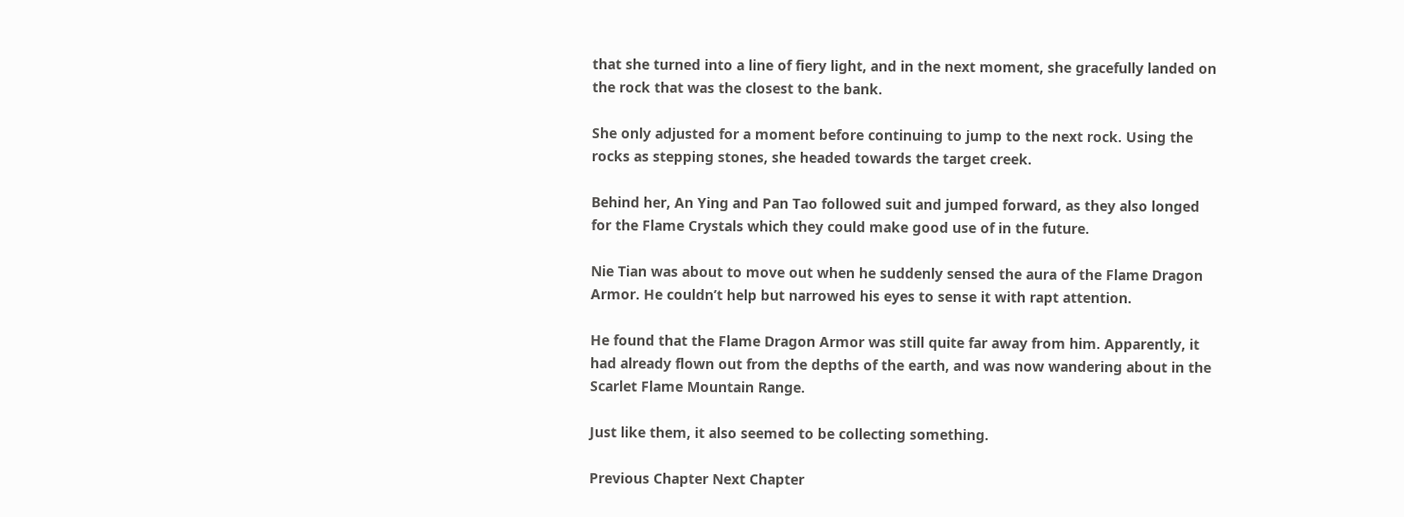that she turned into a line of fiery light, and in the next moment, she gracefully landed on the rock that was the closest to the bank.

She only adjusted for a moment before continuing to jump to the next rock. Using the rocks as stepping stones, she headed towards the target creek.

Behind her, An Ying and Pan Tao followed suit and jumped forward, as they also longed for the Flame Crystals which they could make good use of in the future.

Nie Tian was about to move out when he suddenly sensed the aura of the Flame Dragon Armor. He couldn’t help but narrowed his eyes to sense it with rapt attention.

He found that the Flame Dragon Armor was still quite far away from him. Apparently, it had already flown out from the depths of the earth, and was now wandering about in the Scarlet Flame Mountain Range.

Just like them, it also seemed to be collecting something.

Previous Chapter Next Chapter